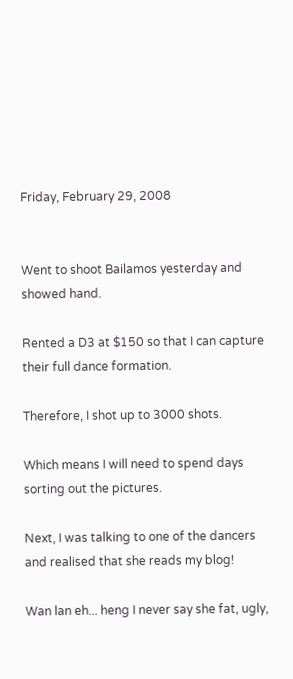Friday, February 29, 2008


Went to shoot Bailamos yesterday and showed hand.

Rented a D3 at $150 so that I can capture their full dance formation.

Therefore, I shot up to 3000 shots.

Which means I will need to spend days sorting out the pictures.

Next, I was talking to one of the dancers and realised that she reads my blog!

Wan lan eh... heng I never say she fat, ugly,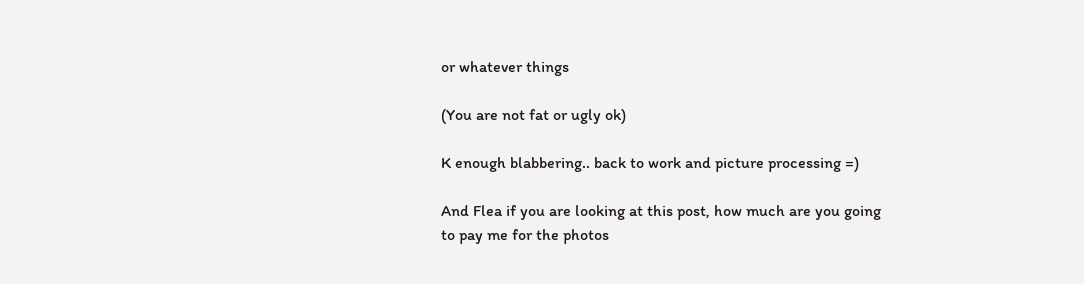or whatever things

(You are not fat or ugly ok)

K enough blabbering.. back to work and picture processing =)

And Flea if you are looking at this post, how much are you going to pay me for the photos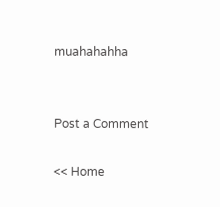muahahahha


Post a Comment

<< Home